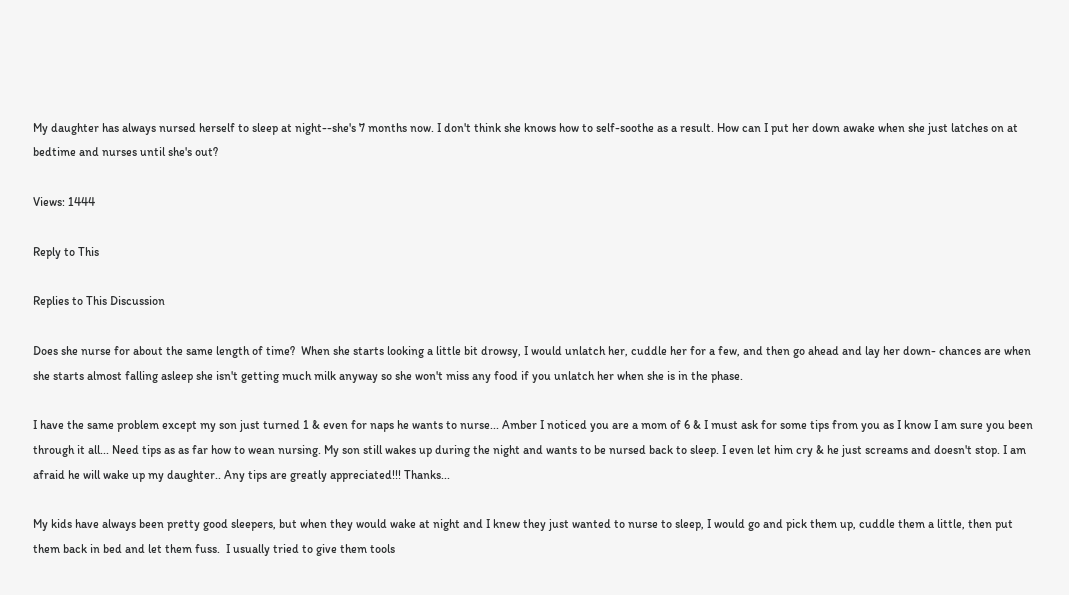My daughter has always nursed herself to sleep at night--she's 7 months now. I don't think she knows how to self-soothe as a result. How can I put her down awake when she just latches on at bedtime and nurses until she's out?

Views: 1444

Reply to This

Replies to This Discussion

Does she nurse for about the same length of time?  When she starts looking a little bit drowsy, I would unlatch her, cuddle her for a few, and then go ahead and lay her down- chances are when she starts almost falling asleep she isn't getting much milk anyway so she won't miss any food if you unlatch her when she is in the phase.

I have the same problem except my son just turned 1 & even for naps he wants to nurse... Amber I noticed you are a mom of 6 & I must ask for some tips from you as I know I am sure you been through it all... Need tips as as far how to wean nursing. My son still wakes up during the night and wants to be nursed back to sleep. I even let him cry & he just screams and doesn't stop. I am afraid he will wake up my daughter.. Any tips are greatly appreciated!!! Thanks...

My kids have always been pretty good sleepers, but when they would wake at night and I knew they just wanted to nurse to sleep, I would go and pick them up, cuddle them a little, then put them back in bed and let them fuss.  I usually tried to give them tools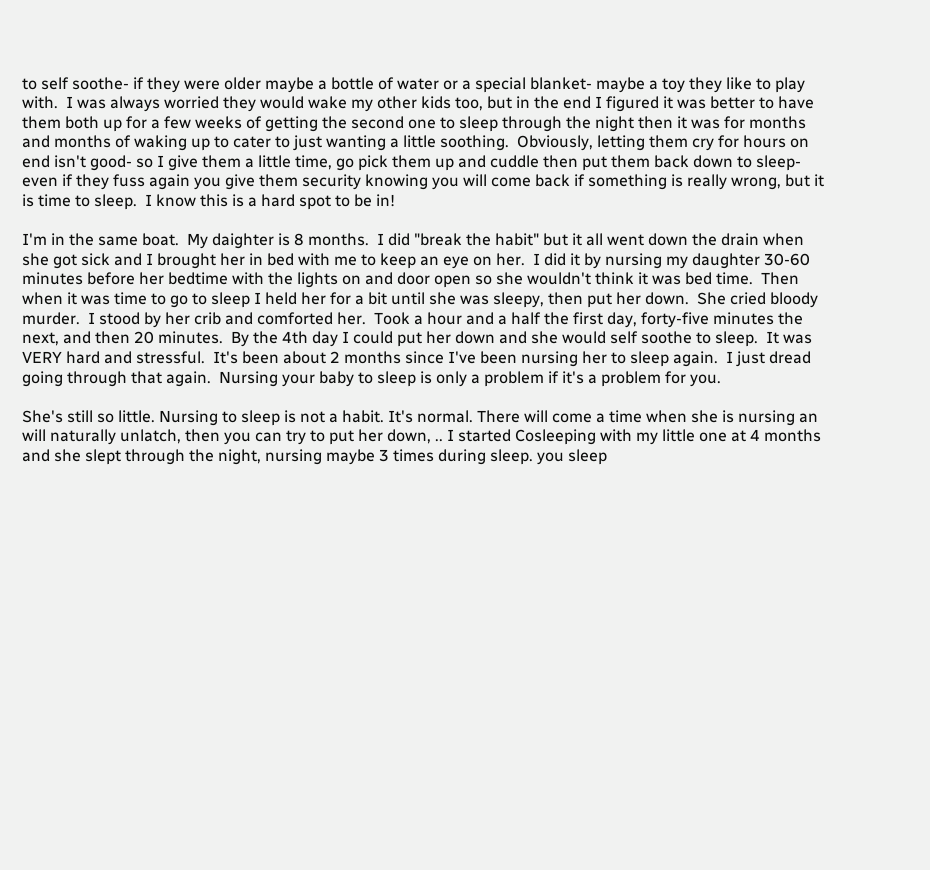to self soothe- if they were older maybe a bottle of water or a special blanket- maybe a toy they like to play with.  I was always worried they would wake my other kids too, but in the end I figured it was better to have them both up for a few weeks of getting the second one to sleep through the night then it was for months and months of waking up to cater to just wanting a little soothing.  Obviously, letting them cry for hours on end isn't good- so I give them a little time, go pick them up and cuddle then put them back down to sleep- even if they fuss again you give them security knowing you will come back if something is really wrong, but it is time to sleep.  I know this is a hard spot to be in!

I'm in the same boat.  My daighter is 8 months.  I did "break the habit" but it all went down the drain when she got sick and I brought her in bed with me to keep an eye on her.  I did it by nursing my daughter 30-60 minutes before her bedtime with the lights on and door open so she wouldn't think it was bed time.  Then when it was time to go to sleep I held her for a bit until she was sleepy, then put her down.  She cried bloody murder.  I stood by her crib and comforted her.  Took a hour and a half the first day, forty-five minutes the next, and then 20 minutes.  By the 4th day I could put her down and she would self soothe to sleep.  It was VERY hard and stressful.  It's been about 2 months since I've been nursing her to sleep again.  I just dread going through that again.  Nursing your baby to sleep is only a problem if it's a problem for you.

She's still so little. Nursing to sleep is not a habit. It's normal. There will come a time when she is nursing an will naturally unlatch, then you can try to put her down, .. I started Cosleeping with my little one at 4 months and she slept through the night, nursing maybe 3 times during sleep. you sleep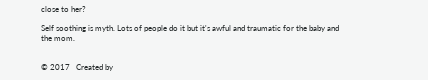close to her?

Self soothing is myth. Lots of people do it but it's awful and traumatic for the baby and the mom.


© 2017   Created by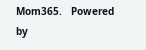Mom365.   Powered by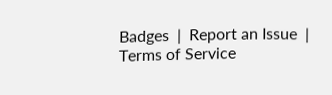Badges  |  Report an Issue  |  Terms of Service